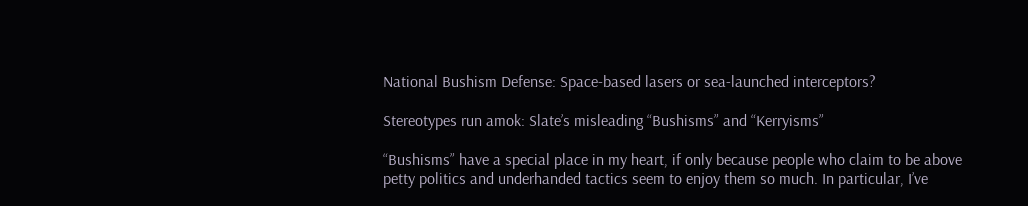National Bushism Defense: Space-based lasers or sea-launched interceptors?

Stereotypes run amok: Slate’s misleading “Bushisms” and “Kerryisms”

“Bushisms” have a special place in my heart, if only because people who claim to be above petty politics and underhanded tactics seem to enjoy them so much. In particular, I’ve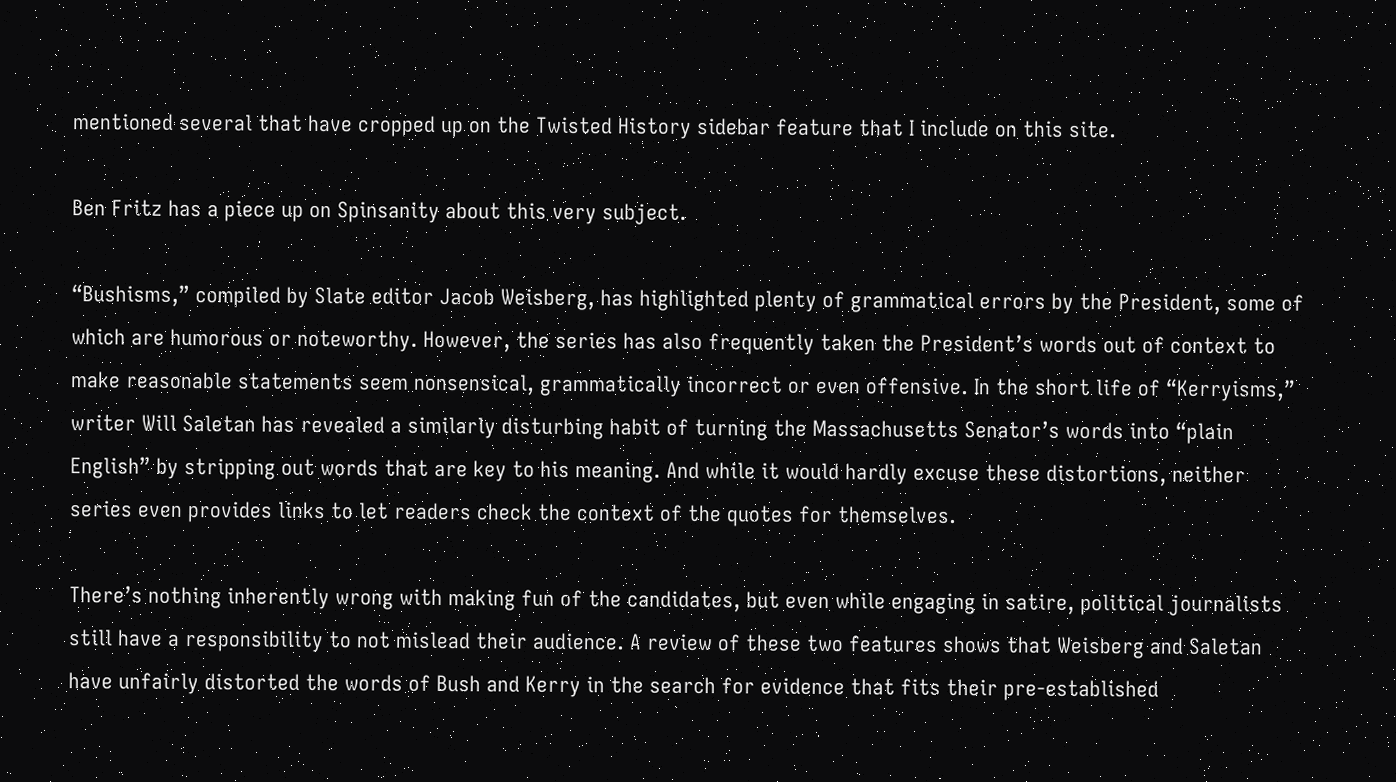mentioned several that have cropped up on the Twisted History sidebar feature that I include on this site.

Ben Fritz has a piece up on Spinsanity about this very subject.

“Bushisms,” compiled by Slate editor Jacob Weisberg, has highlighted plenty of grammatical errors by the President, some of which are humorous or noteworthy. However, the series has also frequently taken the President’s words out of context to make reasonable statements seem nonsensical, grammatically incorrect or even offensive. In the short life of “Kerryisms,” writer Will Saletan has revealed a similarly disturbing habit of turning the Massachusetts Senator’s words into “plain English” by stripping out words that are key to his meaning. And while it would hardly excuse these distortions, neither series even provides links to let readers check the context of the quotes for themselves.

There’s nothing inherently wrong with making fun of the candidates, but even while engaging in satire, political journalists still have a responsibility to not mislead their audience. A review of these two features shows that Weisberg and Saletan have unfairly distorted the words of Bush and Kerry in the search for evidence that fits their pre-established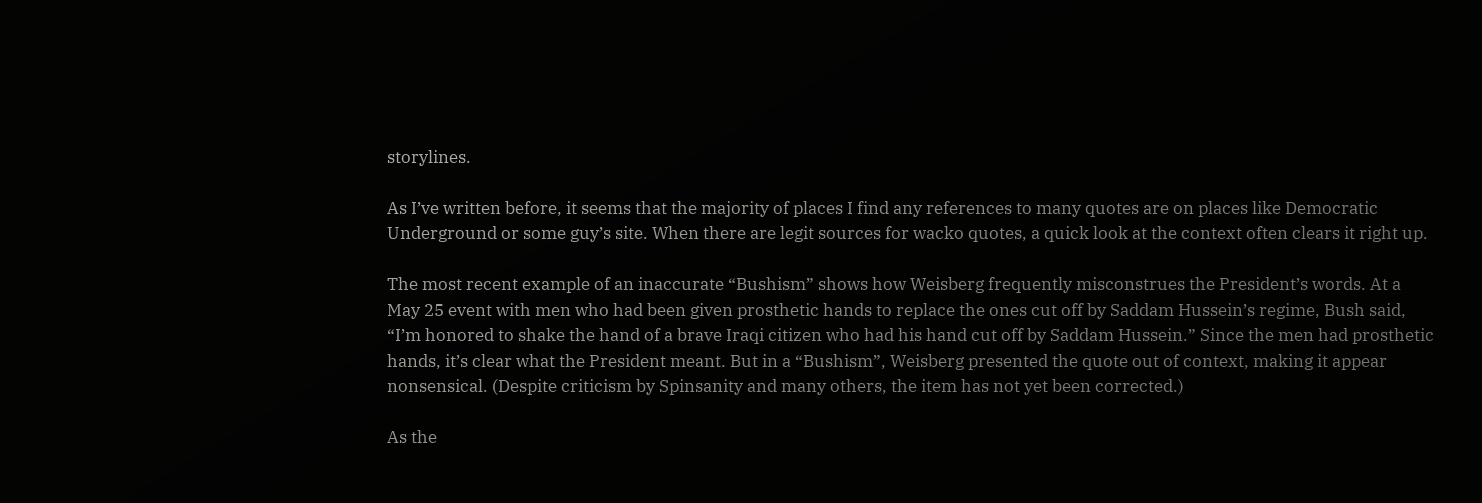storylines.

As I’ve written before, it seems that the majority of places I find any references to many quotes are on places like Democratic Underground or some guy’s site. When there are legit sources for wacko quotes, a quick look at the context often clears it right up.

The most recent example of an inaccurate “Bushism” shows how Weisberg frequently misconstrues the President’s words. At a May 25 event with men who had been given prosthetic hands to replace the ones cut off by Saddam Hussein’s regime, Bush said, “I’m honored to shake the hand of a brave Iraqi citizen who had his hand cut off by Saddam Hussein.” Since the men had prosthetic hands, it’s clear what the President meant. But in a “Bushism”, Weisberg presented the quote out of context, making it appear nonsensical. (Despite criticism by Spinsanity and many others, the item has not yet been corrected.)

As the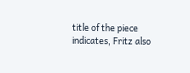title of the piece indicates, Fritz also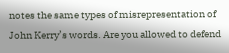notes the same types of misrepresentation of John Kerry’s words. Are you allowed to defend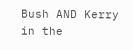Bush AND Kerry in the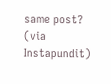same post? (via Instapundit)